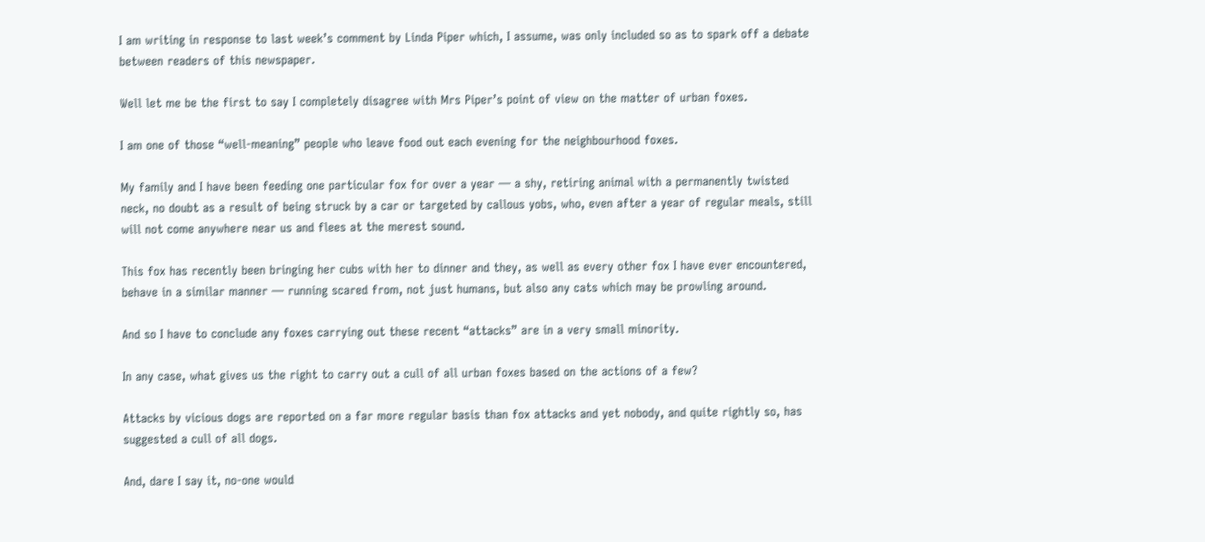I am writing in response to last week’s comment by Linda Piper which, I assume, was only included so as to spark off a debate between readers of this newspaper.

Well let me be the first to say I completely disagree with Mrs Piper’s point of view on the matter of urban foxes.

I am one of those “well-meaning” people who leave food out each evening for the neighbourhood foxes.

My family and I have been feeding one particular fox for over a year — a shy, retiring animal with a permanently twisted neck, no doubt as a result of being struck by a car or targeted by callous yobs, who, even after a year of regular meals, still will not come anywhere near us and flees at the merest sound.

This fox has recently been bringing her cubs with her to dinner and they, as well as every other fox I have ever encountered, behave in a similar manner — running scared from, not just humans, but also any cats which may be prowling around.

And so I have to conclude any foxes carrying out these recent “attacks” are in a very small minority.

In any case, what gives us the right to carry out a cull of all urban foxes based on the actions of a few?

Attacks by vicious dogs are reported on a far more regular basis than fox attacks and yet nobody, and quite rightly so, has suggested a cull of all dogs.

And, dare I say it, no-one would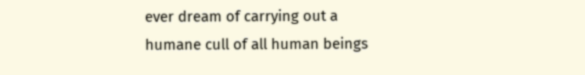ever dream of carrying out a humane cull of all human beings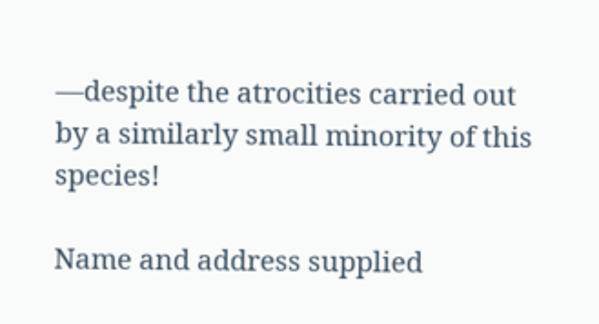—despite the atrocities carried out by a similarly small minority of this species!

Name and address supplied